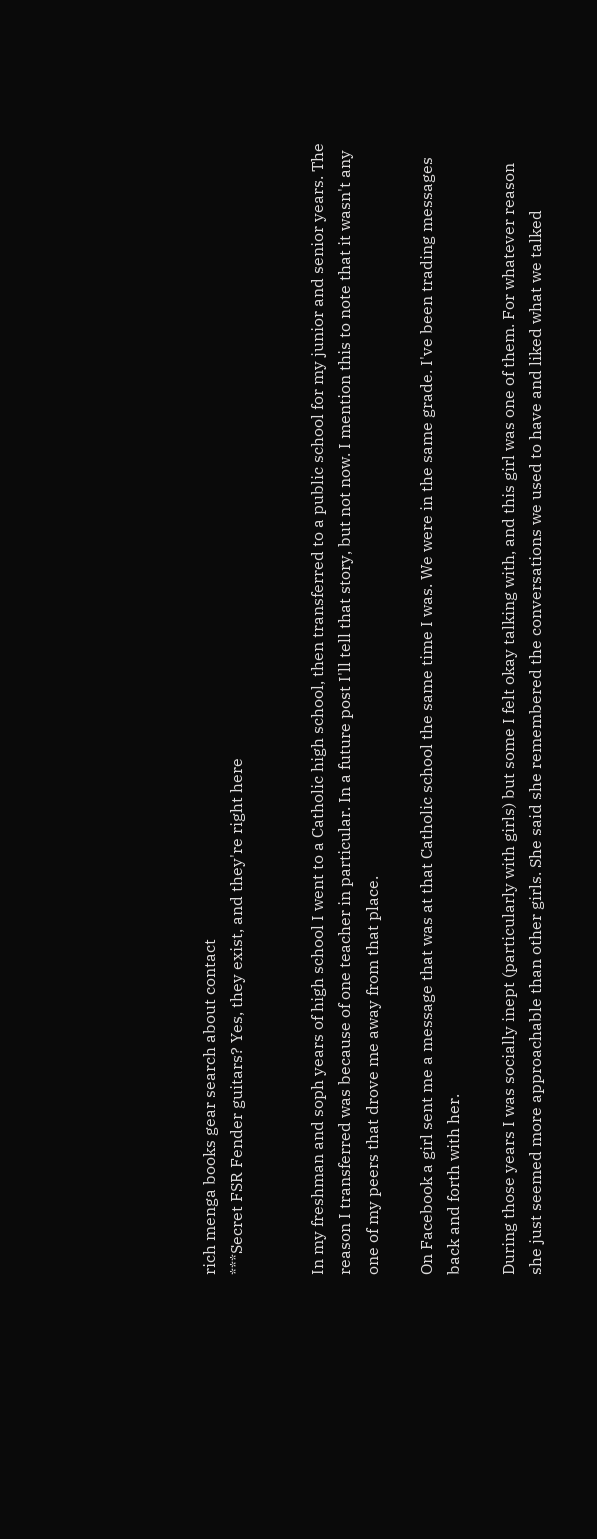rich menga books gear search about contact
***Secret FSR Fender guitars? Yes, they exist, and they're right here


In my freshman and soph years of high school I went to a Catholic high school, then transferred to a public school for my junior and senior years. The reason I transferred was because of one teacher in particular. In a future post I'll tell that story, but not now. I mention this to note that it wasn't any one of my peers that drove me away from that place.

On Facebook a girl sent me a message that was at that Catholic school the same time I was. We were in the same grade. I've been trading messages back and forth with her.

During those years I was socially inept (particularly with girls) but some I felt okay talking with, and this girl was one of them. For whatever reason she just seemed more approachable than other girls. She said she remembered the conversations we used to have and liked what we talked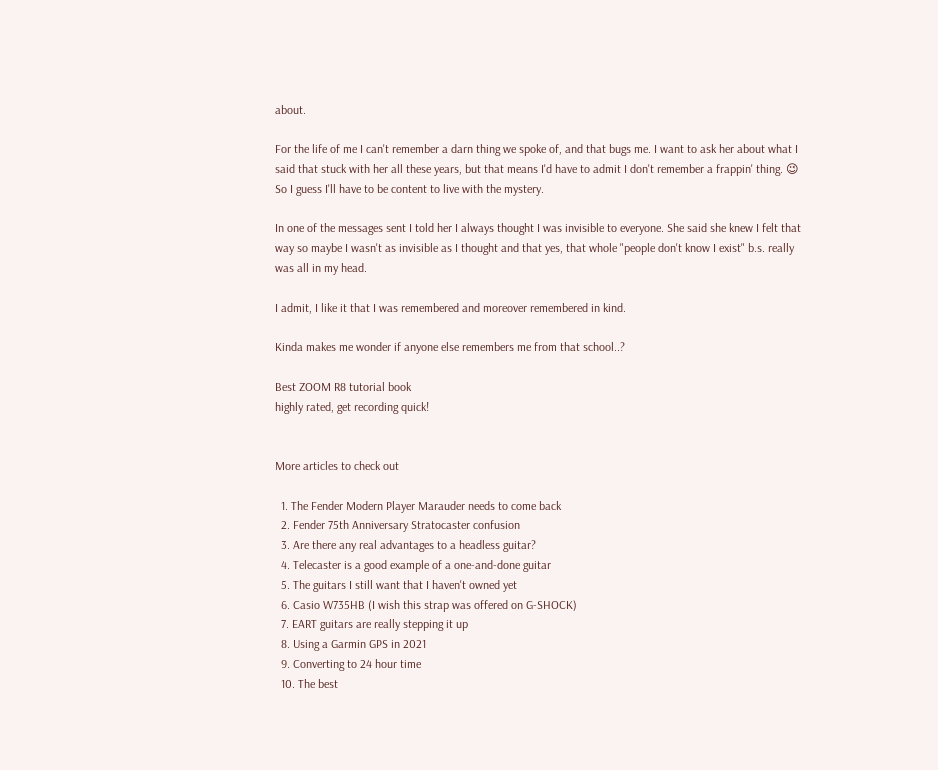about.

For the life of me I can't remember a darn thing we spoke of, and that bugs me. I want to ask her about what I said that stuck with her all these years, but that means I'd have to admit I don't remember a frappin' thing. 😉 So I guess I'll have to be content to live with the mystery.

In one of the messages sent I told her I always thought I was invisible to everyone. She said she knew I felt that way so maybe I wasn't as invisible as I thought and that yes, that whole "people don't know I exist" b.s. really was all in my head.

I admit, I like it that I was remembered and moreover remembered in kind.

Kinda makes me wonder if anyone else remembers me from that school..?

Best ZOOM R8 tutorial book
highly rated, get recording quick!


More articles to check out

  1. The Fender Modern Player Marauder needs to come back
  2. Fender 75th Anniversary Stratocaster confusion
  3. Are there any real advantages to a headless guitar?
  4. Telecaster is a good example of a one-and-done guitar
  5. The guitars I still want that I haven't owned yet
  6. Casio W735HB (I wish this strap was offered on G-SHOCK)
  7. EART guitars are really stepping it up
  8. Using a Garmin GPS in 2021
  9. Converting to 24 hour time
  10. The best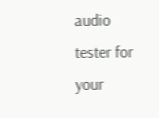audio tester for your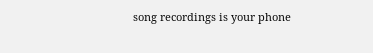song recordings is your phone